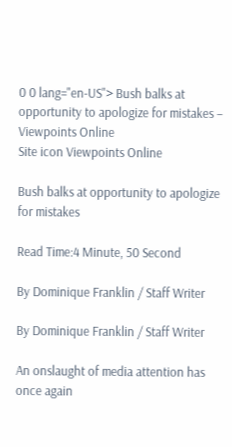0 0 lang="en-US"> Bush balks at opportunity to apologize for mistakes – Viewpoints Online
Site icon Viewpoints Online

Bush balks at opportunity to apologize for mistakes

Read Time:4 Minute, 50 Second

By Dominique Franklin / Staff Writer

By Dominique Franklin / Staff Writer

An onslaught of media attention has once again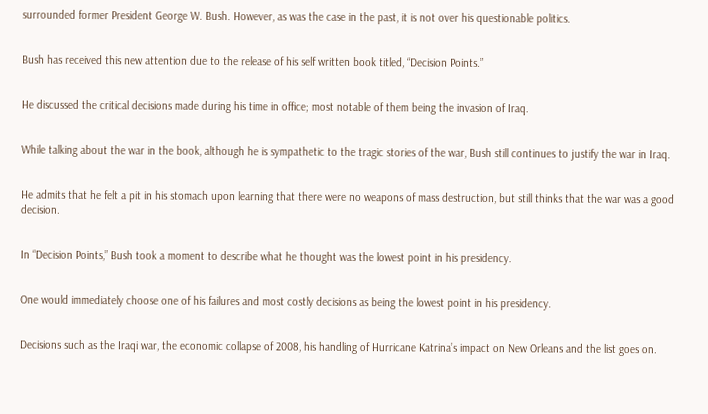surrounded former President George W. Bush. However, as was the case in the past, it is not over his questionable politics.


Bush has received this new attention due to the release of his self written book titled, “Decision Points.”


He discussed the critical decisions made during his time in office; most notable of them being the invasion of Iraq.


While talking about the war in the book, although he is sympathetic to the tragic stories of the war, Bush still continues to justify the war in Iraq.


He admits that he felt a pit in his stomach upon learning that there were no weapons of mass destruction, but still thinks that the war was a good decision.


In “Decision Points,” Bush took a moment to describe what he thought was the lowest point in his presidency.


One would immediately choose one of his failures and most costly decisions as being the lowest point in his presidency.


Decisions such as the Iraqi war, the economic collapse of 2008, his handling of Hurricane Katrina’s impact on New Orleans and the list goes on.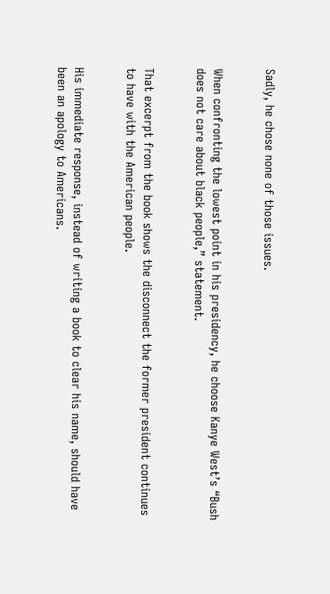Sadly, he chose none of those issues.


When confronting the lowest point in his presidency, he choose Kanye West’s “Bush does not care about black people,” statement.


That excerpt from the book shows the disconnect the former president continues to have with the American people.


His immediate response, instead of writing a book to clear his name, should have been an apology to Americans.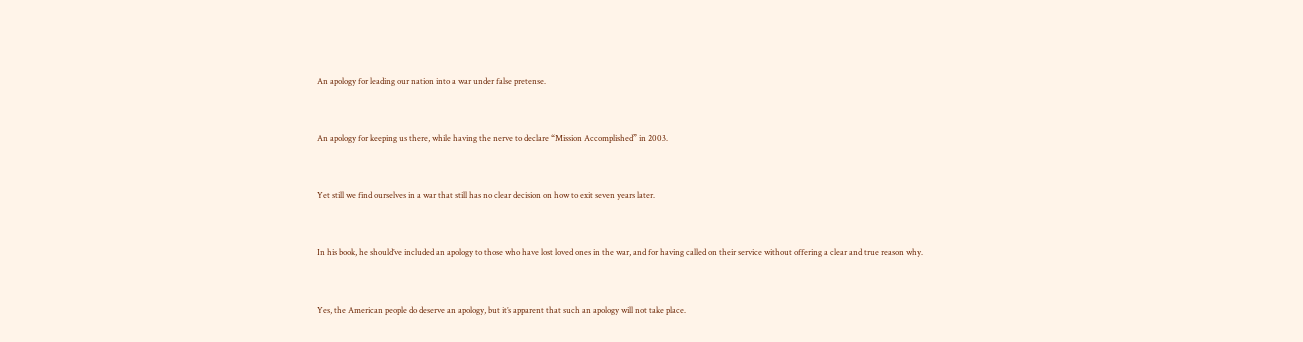An apology for leading our nation into a war under false pretense.


An apology for keeping us there, while having the nerve to declare “Mission Accomplished” in 2003.


Yet still we find ourselves in a war that still has no clear decision on how to exit seven years later.


In his book, he should’ve included an apology to those who have lost loved ones in the war, and for having called on their service without offering a clear and true reason why.


Yes, the American people do deserve an apology, but it’s apparent that such an apology will not take place.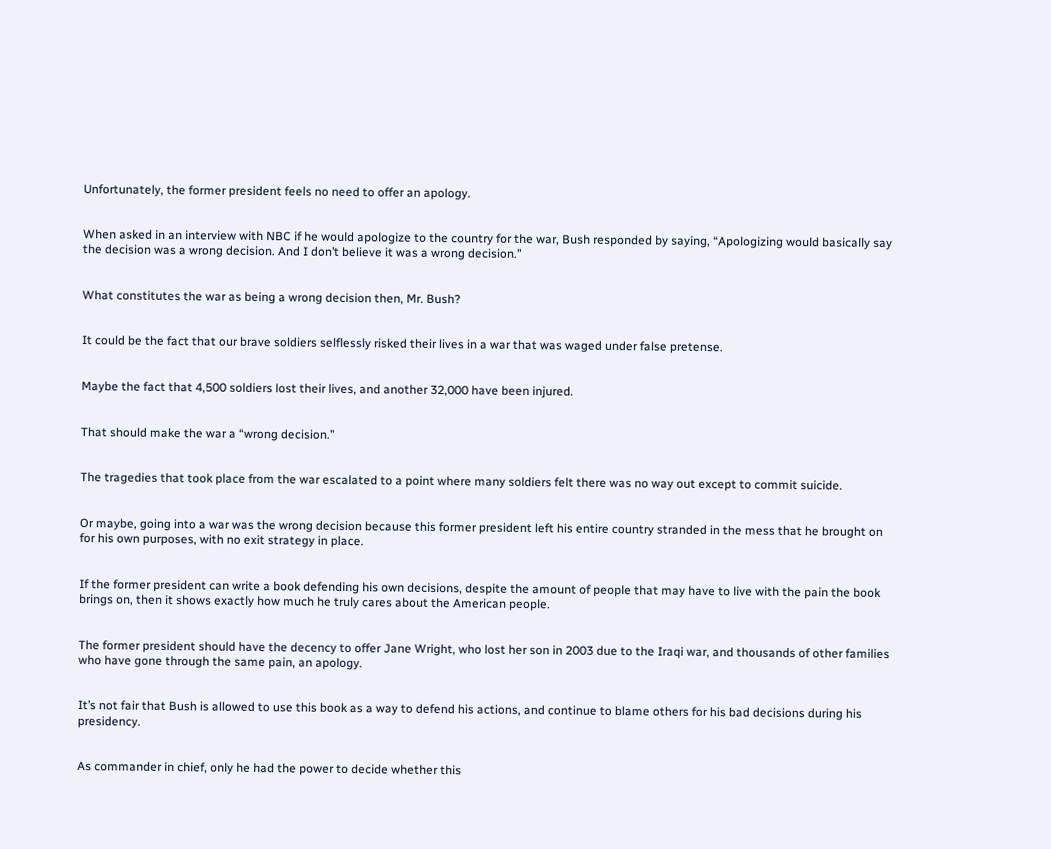Unfortunately, the former president feels no need to offer an apology.


When asked in an interview with NBC if he would apologize to the country for the war, Bush responded by saying, “Apologizing would basically say the decision was a wrong decision. And I don’t believe it was a wrong decision.”


What constitutes the war as being a wrong decision then, Mr. Bush?


It could be the fact that our brave soldiers selflessly risked their lives in a war that was waged under false pretense.


Maybe the fact that 4,500 soldiers lost their lives, and another 32,000 have been injured.


That should make the war a “wrong decision.”


The tragedies that took place from the war escalated to a point where many soldiers felt there was no way out except to commit suicide.


Or maybe, going into a war was the wrong decision because this former president left his entire country stranded in the mess that he brought on for his own purposes, with no exit strategy in place.


If the former president can write a book defending his own decisions, despite the amount of people that may have to live with the pain the book brings on, then it shows exactly how much he truly cares about the American people.


The former president should have the decency to offer Jane Wright, who lost her son in 2003 due to the Iraqi war, and thousands of other families who have gone through the same pain, an apology.


It’s not fair that Bush is allowed to use this book as a way to defend his actions, and continue to blame others for his bad decisions during his presidency.


As commander in chief, only he had the power to decide whether this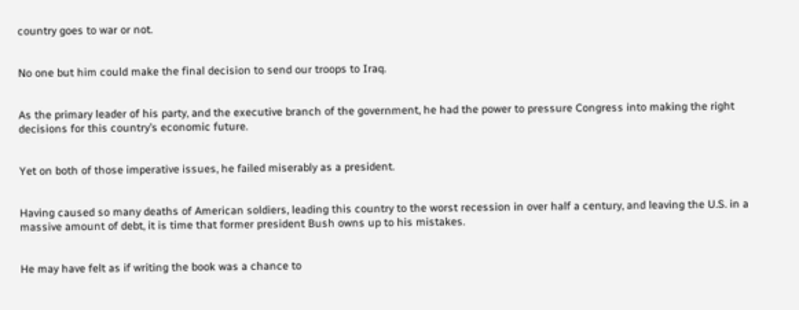country goes to war or not.


No one but him could make the final decision to send our troops to Iraq.


As the primary leader of his party, and the executive branch of the government, he had the power to pressure Congress into making the right decisions for this country’s economic future.


Yet on both of those imperative issues, he failed miserably as a president.


Having caused so many deaths of American soldiers, leading this country to the worst recession in over half a century, and leaving the U.S. in a massive amount of debt, it is time that former president Bush owns up to his mistakes.


He may have felt as if writing the book was a chance to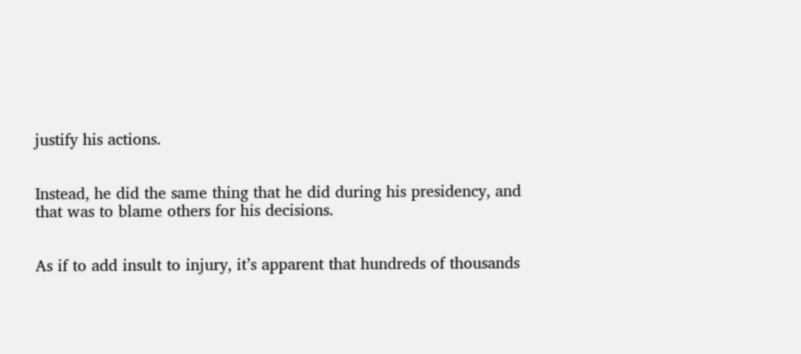justify his actions.


Instead, he did the same thing that he did during his presidency, and that was to blame others for his decisions.


As if to add insult to injury, it’s apparent that hundreds of thousands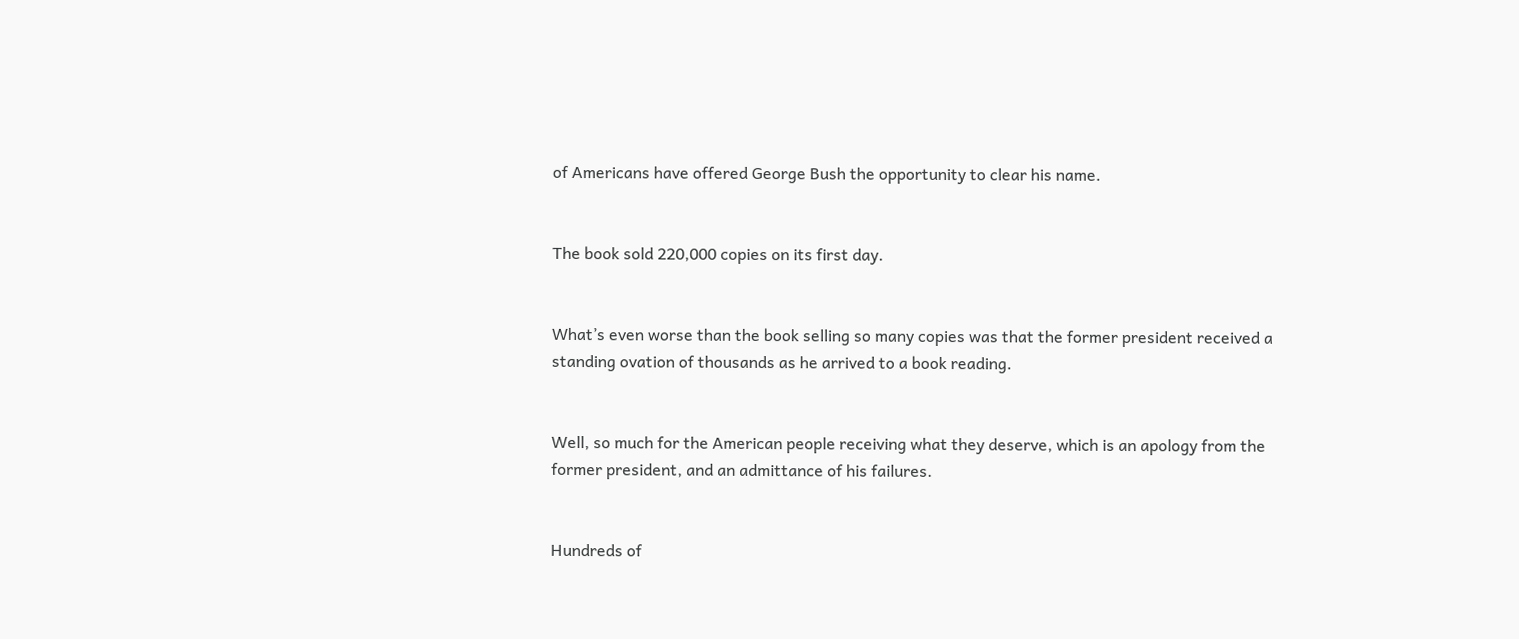of Americans have offered George Bush the opportunity to clear his name.


The book sold 220,000 copies on its first day.


What’s even worse than the book selling so many copies was that the former president received a standing ovation of thousands as he arrived to a book reading.


Well, so much for the American people receiving what they deserve, which is an apology from the former president, and an admittance of his failures.


Hundreds of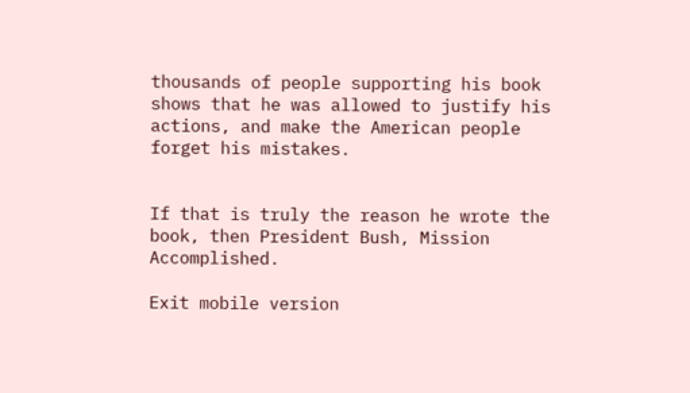thousands of people supporting his book shows that he was allowed to justify his actions, and make the American people forget his mistakes.


If that is truly the reason he wrote the book, then President Bush, Mission Accomplished.

Exit mobile version